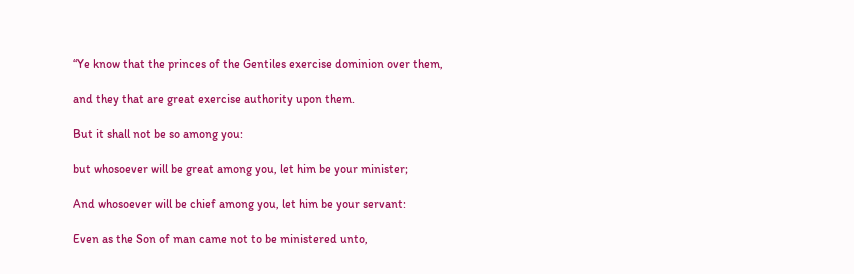“Ye know that the princes of the Gentiles exercise dominion over them,

and they that are great exercise authority upon them.

But it shall not be so among you:

but whosoever will be great among you, let him be your minister;

And whosoever will be chief among you, let him be your servant:

Even as the Son of man came not to be ministered unto,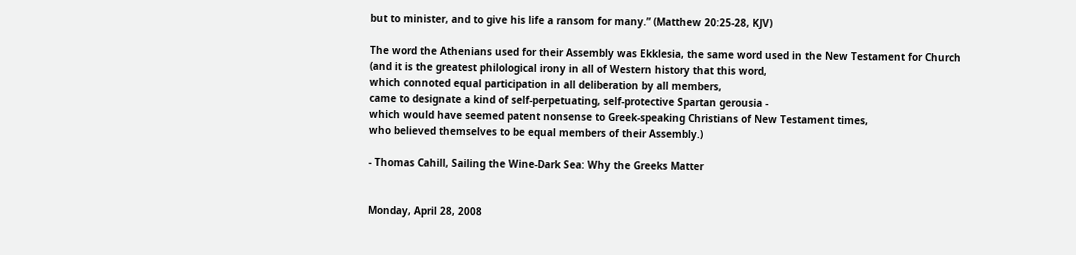but to minister, and to give his life a ransom for many.” (Matthew 20:25-28, KJV)

The word the Athenians used for their Assembly was Ekklesia, the same word used in the New Testament for Church
(and it is the greatest philological irony in all of Western history that this word,
which connoted equal participation in all deliberation by all members,
came to designate a kind of self-perpetuating, self-protective Spartan gerousia -
which would have seemed patent nonsense to Greek-speaking Christians of New Testament times,
who believed themselves to be equal members of their Assembly.)

- Thomas Cahill, Sailing the Wine-Dark Sea: Why the Greeks Matter


Monday, April 28, 2008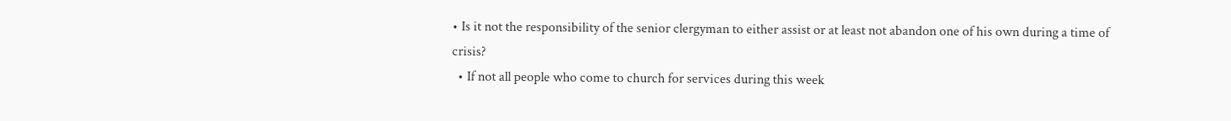• Is it not the responsibility of the senior clergyman to either assist or at least not abandon one of his own during a time of crisis?
  • If not all people who come to church for services during this week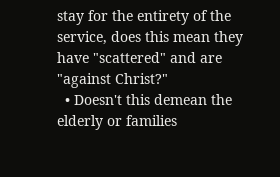stay for the entirety of the service, does this mean they have "scattered" and are "against Christ?"
  • Doesn't this demean the elderly or families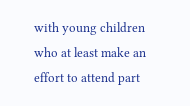with young children who at least make an effort to attend part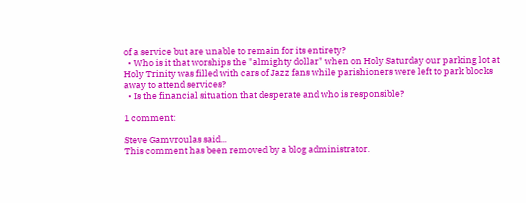of a service but are unable to remain for its entirety?
  • Who is it that worships the "almighty dollar" when on Holy Saturday our parking lot at Holy Trinity was filled with cars of Jazz fans while parishioners were left to park blocks away to attend services?
  • Is the financial situation that desperate and who is responsible?

1 comment:

Steve Gamvroulas said...
This comment has been removed by a blog administrator.